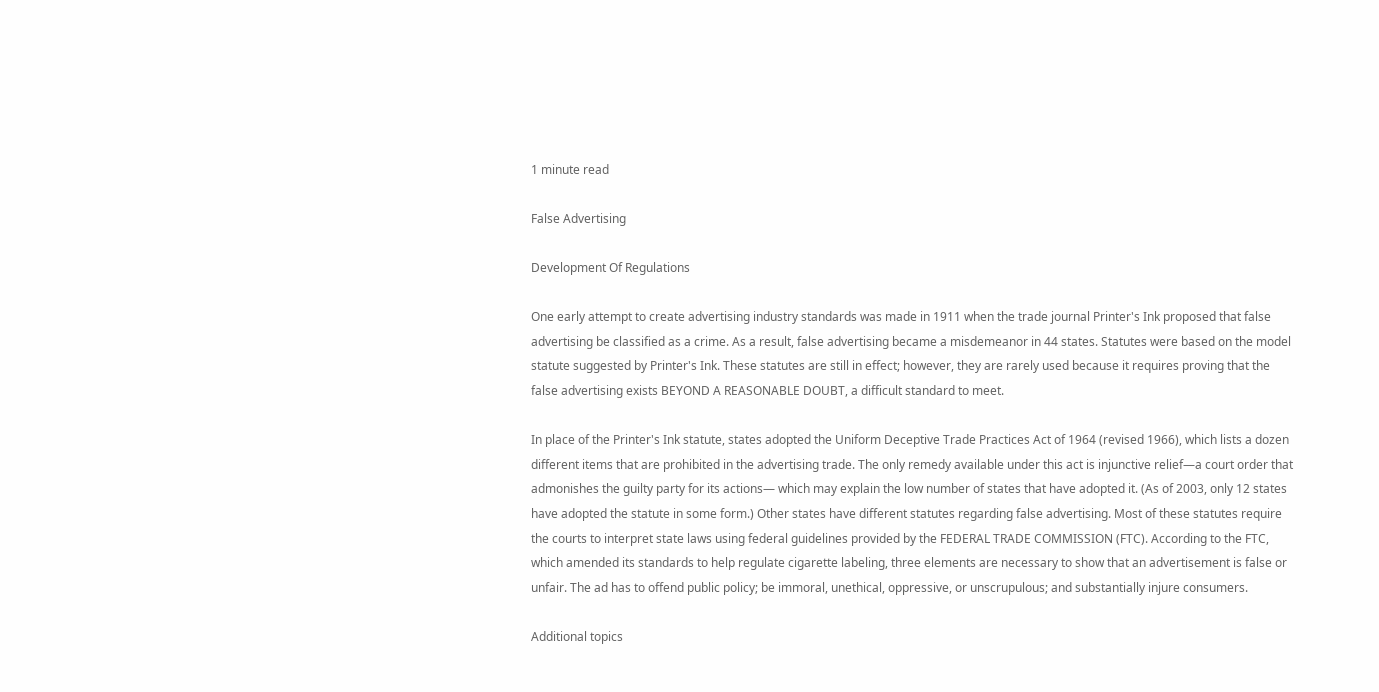1 minute read

False Advertising

Development Of Regulations

One early attempt to create advertising industry standards was made in 1911 when the trade journal Printer's Ink proposed that false advertising be classified as a crime. As a result, false advertising became a misdemeanor in 44 states. Statutes were based on the model statute suggested by Printer's Ink. These statutes are still in effect; however, they are rarely used because it requires proving that the false advertising exists BEYOND A REASONABLE DOUBT, a difficult standard to meet.

In place of the Printer's Ink statute, states adopted the Uniform Deceptive Trade Practices Act of 1964 (revised 1966), which lists a dozen different items that are prohibited in the advertising trade. The only remedy available under this act is injunctive relief—a court order that admonishes the guilty party for its actions— which may explain the low number of states that have adopted it. (As of 2003, only 12 states have adopted the statute in some form.) Other states have different statutes regarding false advertising. Most of these statutes require the courts to interpret state laws using federal guidelines provided by the FEDERAL TRADE COMMISSION (FTC). According to the FTC, which amended its standards to help regulate cigarette labeling, three elements are necessary to show that an advertisement is false or unfair. The ad has to offend public policy; be immoral, unethical, oppressive, or unscrupulous; and substantially injure consumers.

Additional topics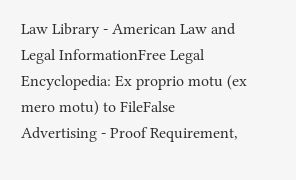Law Library - American Law and Legal InformationFree Legal Encyclopedia: Ex proprio motu (ex mero motu) to FileFalse Advertising - Proof Requirement,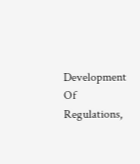Development Of Regulations,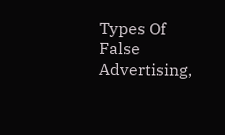Types Of False Advertising,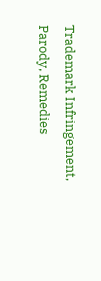Trademark Infringement, Parody, Remedies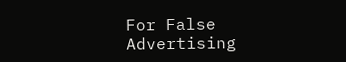For False Advertising